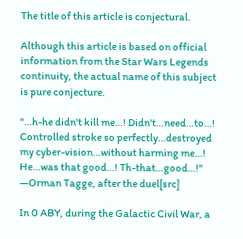The title of this article is conjectural.

Although this article is based on official information from the Star Wars Legends continuity, the actual name of this subject is pure conjecture.

"…h-he didn't kill me…! Didn't…need…to…! Controlled stroke so perfectly…destroyed my cyber-vision…without harming me…! He…was that good…! Th-that…good…!"
―Orman Tagge, after the duel[src]

In 0 ABY, during the Galactic Civil War, a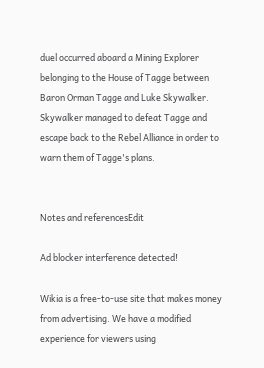duel occurred aboard a Mining Explorer belonging to the House of Tagge between Baron Orman Tagge and Luke Skywalker. Skywalker managed to defeat Tagge and escape back to the Rebel Alliance in order to warn them of Tagge's plans.


Notes and referencesEdit

Ad blocker interference detected!

Wikia is a free-to-use site that makes money from advertising. We have a modified experience for viewers using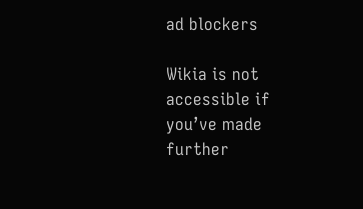ad blockers

Wikia is not accessible if you’ve made further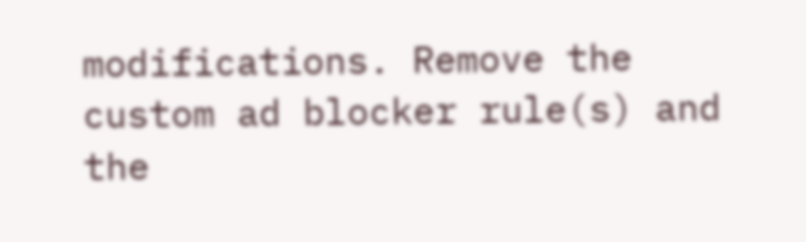modifications. Remove the custom ad blocker rule(s) and the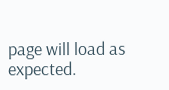page will load as expected.